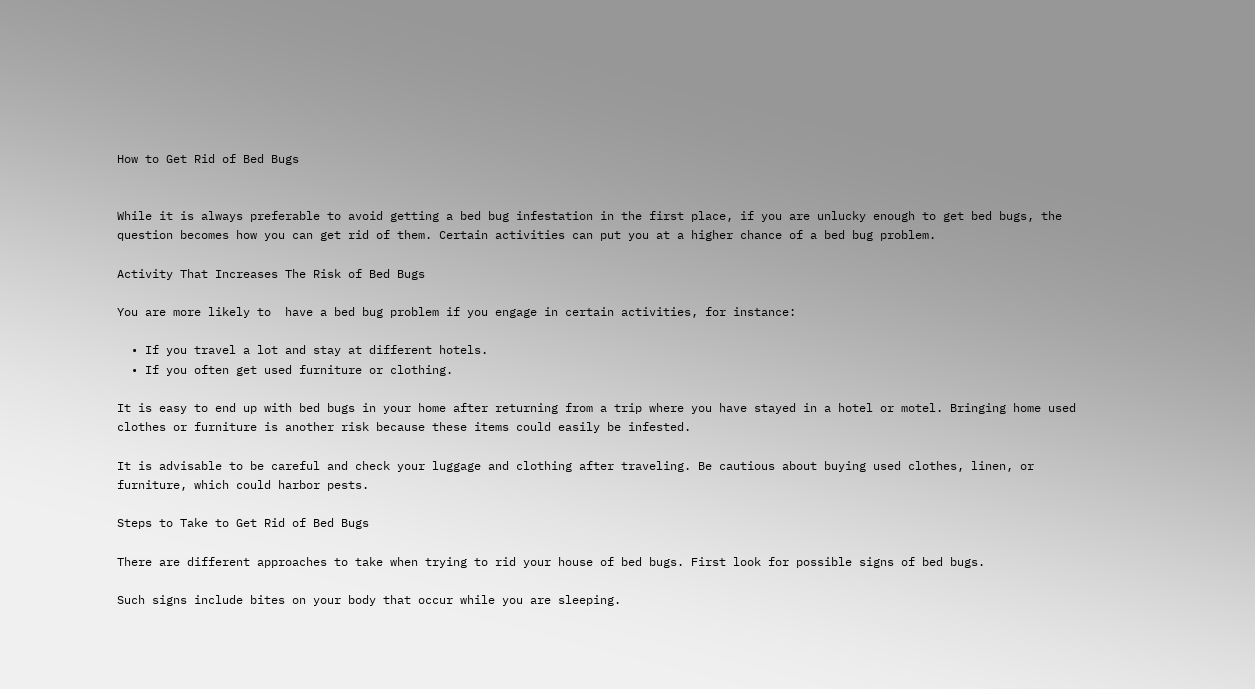How to Get Rid of Bed Bugs


While it is always preferable to avoid getting a bed bug infestation in the first place, if you are unlucky enough to get bed bugs, the question becomes how you can get rid of them. Certain activities can put you at a higher chance of a bed bug problem.

Activity That Increases The Risk of Bed Bugs

You are more likely to  have a bed bug problem if you engage in certain activities, for instance:

  • If you travel a lot and stay at different hotels.
  • If you often get used furniture or clothing.

It is easy to end up with bed bugs in your home after returning from a trip where you have stayed in a hotel or motel. Bringing home used clothes or furniture is another risk because these items could easily be infested.

It is advisable to be careful and check your luggage and clothing after traveling. Be cautious about buying used clothes, linen, or furniture, which could harbor pests.

Steps to Take to Get Rid of Bed Bugs

There are different approaches to take when trying to rid your house of bed bugs. First look for possible signs of bed bugs.

Such signs include bites on your body that occur while you are sleeping.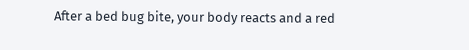After a bed bug bite, your body reacts and a red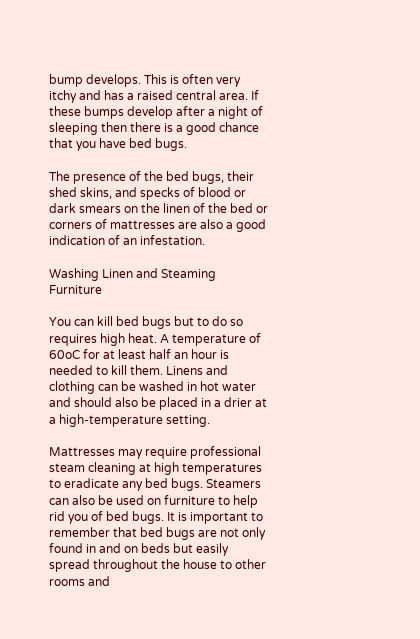bump develops. This is often very itchy and has a raised central area. If these bumps develop after a night of sleeping then there is a good chance that you have bed bugs.

The presence of the bed bugs, their shed skins, and specks of blood or dark smears on the linen of the bed or corners of mattresses are also a good indication of an infestation.

Washing Linen and Steaming Furniture

You can kill bed bugs but to do so requires high heat. A temperature of 60oC for at least half an hour is needed to kill them. Linens and clothing can be washed in hot water and should also be placed in a drier at a high-temperature setting.

Mattresses may require professional steam cleaning at high temperatures to eradicate any bed bugs. Steamers can also be used on furniture to help rid you of bed bugs. It is important to remember that bed bugs are not only found in and on beds but easily spread throughout the house to other rooms and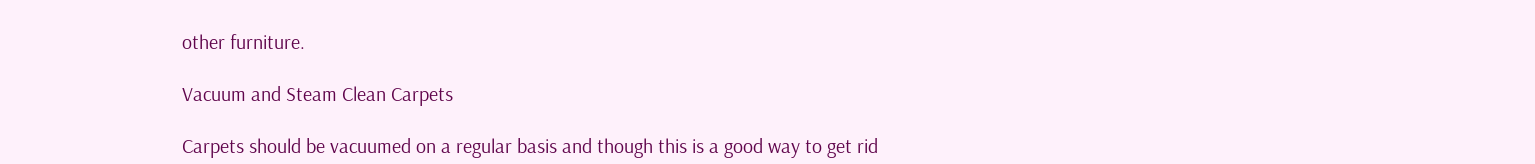other furniture.

Vacuum and Steam Clean Carpets

Carpets should be vacuumed on a regular basis and though this is a good way to get rid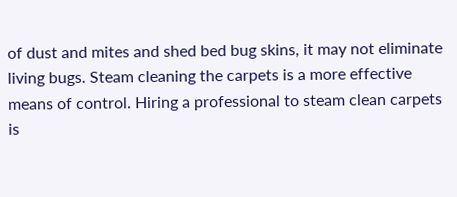of dust and mites and shed bed bug skins, it may not eliminate living bugs. Steam cleaning the carpets is a more effective means of control. Hiring a professional to steam clean carpets is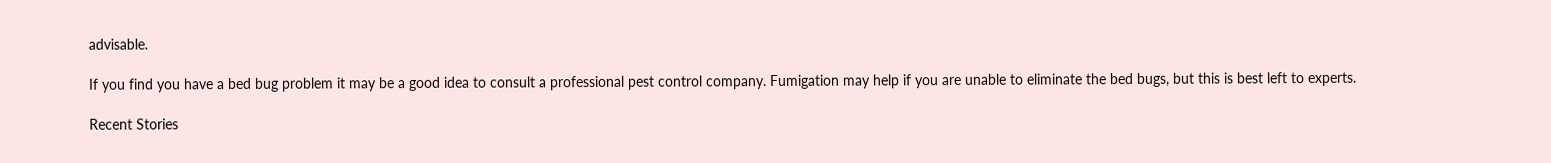advisable.

If you find you have a bed bug problem it may be a good idea to consult a professional pest control company. Fumigation may help if you are unable to eliminate the bed bugs, but this is best left to experts.

Recent Stories